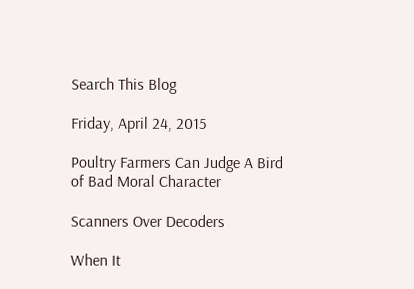Search This Blog

Friday, April 24, 2015

Poultry Farmers Can Judge A Bird of Bad Moral Character

Scanners Over Decoders

When It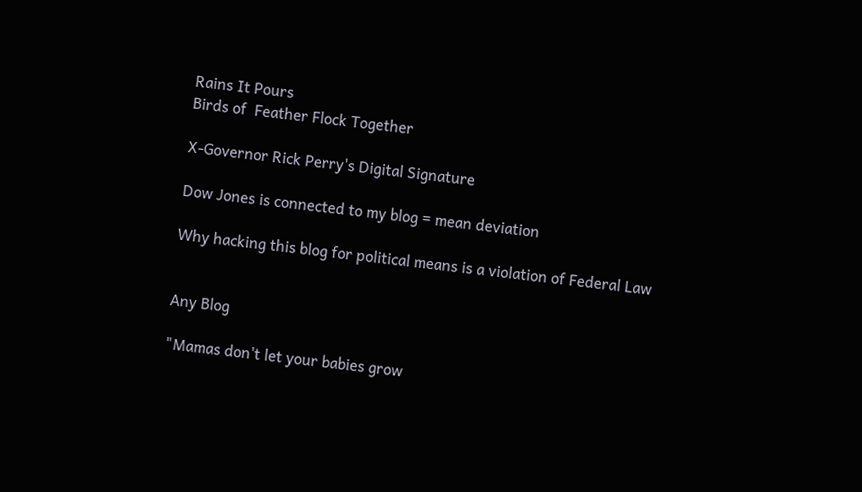Rains It Pours
Birds of  Feather Flock Together

X-Governor Rick Perry's Digital Signature

Dow Jones is connected to my blog = mean deviation

Why hacking this blog for political means is a violation of Federal Law


Any Blog

"Mamas don't let your babies grow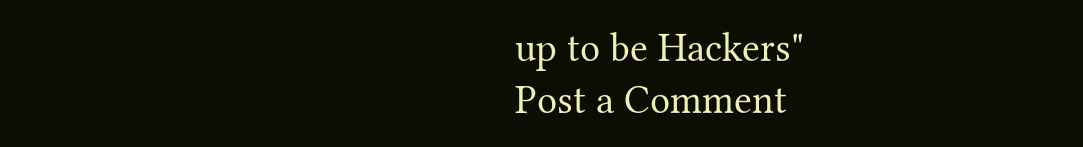up to be Hackers"
Post a Comment